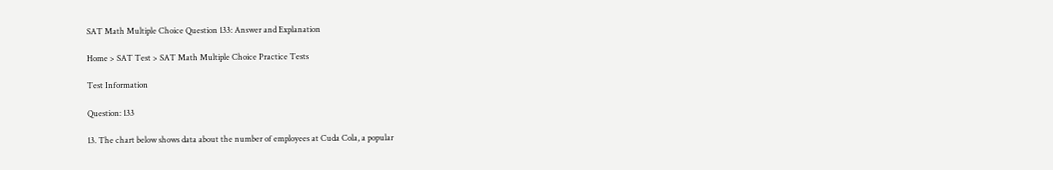SAT Math Multiple Choice Question 133: Answer and Explanation

Home > SAT Test > SAT Math Multiple Choice Practice Tests

Test Information

Question: 133

13. The chart below shows data about the number of employees at Cuda Cola, a popular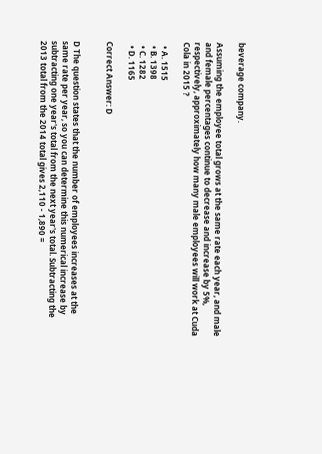beverage company.

Assuming the employee total grows at the same rate each year, and male and female percentages continue to decrease and increase by 5%, respectively, approximately how many male employees will work at Cuda Cola in 2015 ?

  • A. 1515
  • B. 1398
  • C. 1282
  • D. 1165

Correct Answer: D


D The question states that the number of employees increases at the same rate per year, so you can determine this numerical increase by subtracting one year's total from the next year's total. Subtracting the 2013 total from the 2014 total gives 2,110 - 1,890 =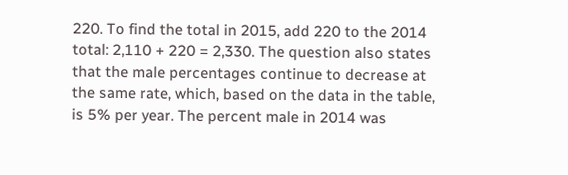220. To find the total in 2015, add 220 to the 2014 total: 2,110 + 220 = 2,330. The question also states that the male percentages continue to decrease at the same rate, which, based on the data in the table, is 5% per year. The percent male in 2014 was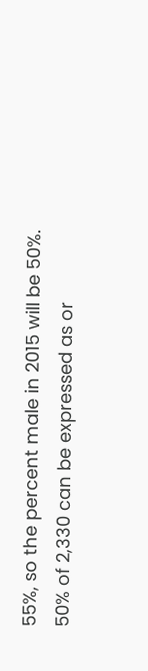55%, so the percent male in 2015 will be 50%. 50% of 2,330 can be expressed as or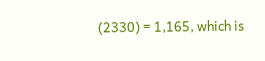(2330) = 1,165, which is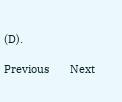(D).

Previous       Next